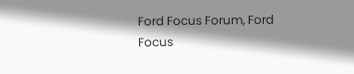Ford Focus Forum, Ford Focus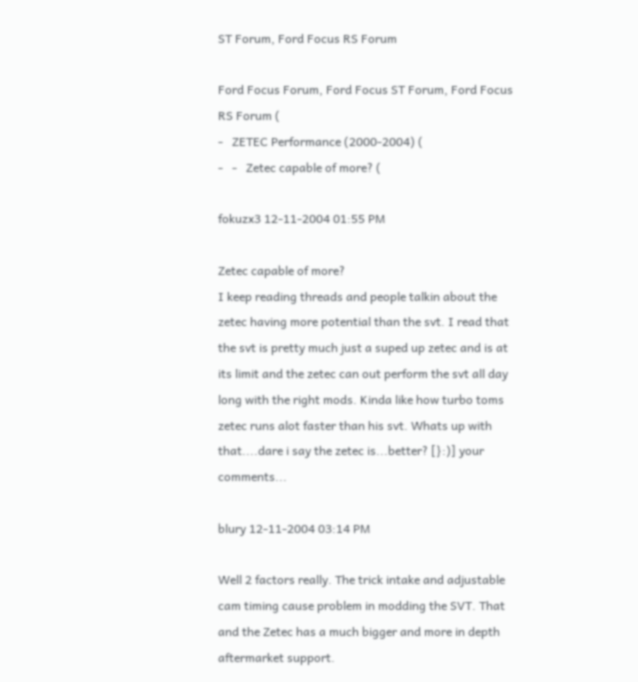ST Forum, Ford Focus RS Forum

Ford Focus Forum, Ford Focus ST Forum, Ford Focus RS Forum (
-   ZETEC Performance (2000-2004) (
-   -   Zetec capable of more? (

fokuzx3 12-11-2004 01:55 PM

Zetec capable of more?
I keep reading threads and people talkin about the zetec having more potential than the svt. I read that the svt is pretty much just a suped up zetec and is at its limit and the zetec can out perform the svt all day long with the right mods. Kinda like how turbo toms zetec runs alot faster than his svt. Whats up with that....dare i say the zetec is...better? [}:)] your comments...

blury 12-11-2004 03:14 PM

Well 2 factors really. The trick intake and adjustable cam timing cause problem in modding the SVT. That and the Zetec has a much bigger and more in depth aftermarket support.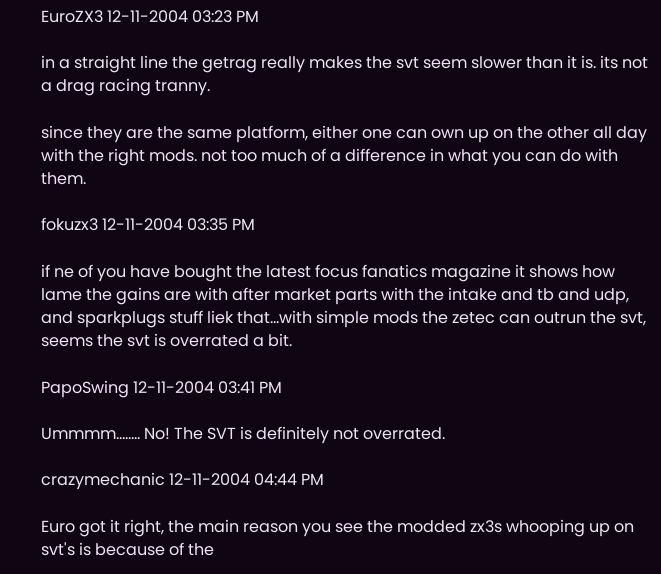EuroZX3 12-11-2004 03:23 PM

in a straight line the getrag really makes the svt seem slower than it is. its not a drag racing tranny.

since they are the same platform, either one can own up on the other all day with the right mods. not too much of a difference in what you can do with them.

fokuzx3 12-11-2004 03:35 PM

if ne of you have bought the latest focus fanatics magazine it shows how lame the gains are with after market parts with the intake and tb and udp, and sparkplugs stuff liek that...with simple mods the zetec can outrun the svt, seems the svt is overrated a bit.

PapoSwing 12-11-2004 03:41 PM

Ummmm........ No! The SVT is definitely not overrated.

crazymechanic 12-11-2004 04:44 PM

Euro got it right, the main reason you see the modded zx3s whooping up on svt's is because of the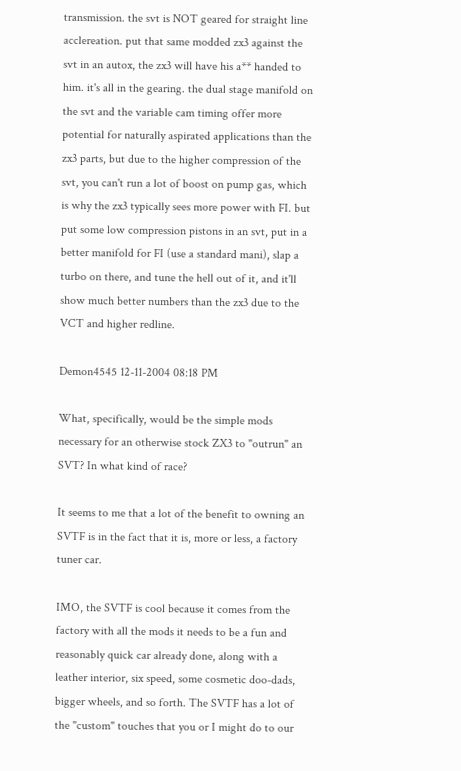transmission. the svt is NOT geared for straight line acclereation. put that same modded zx3 against the svt in an autox, the zx3 will have his a** handed to him. it's all in the gearing. the dual stage manifold on the svt and the variable cam timing offer more potential for naturally aspirated applications than the zx3 parts, but due to the higher compression of the svt, you can't run a lot of boost on pump gas, which is why the zx3 typically sees more power with FI. but put some low compression pistons in an svt, put in a better manifold for FI (use a standard mani), slap a turbo on there, and tune the hell out of it, and it'll show much better numbers than the zx3 due to the VCT and higher redline.

Demon4545 12-11-2004 08:18 PM

What, specifically, would be the simple mods necessary for an otherwise stock ZX3 to "outrun" an SVT? In what kind of race?

It seems to me that a lot of the benefit to owning an SVTF is in the fact that it is, more or less, a factory tuner car.

IMO, the SVTF is cool because it comes from the factory with all the mods it needs to be a fun and reasonably quick car already done, along with a leather interior, six speed, some cosmetic doo-dads, bigger wheels, and so forth. The SVTF has a lot of the "custom" touches that you or I might do to our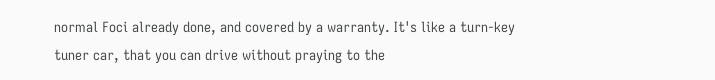normal Foci already done, and covered by a warranty. It's like a turn-key tuner car, that you can drive without praying to the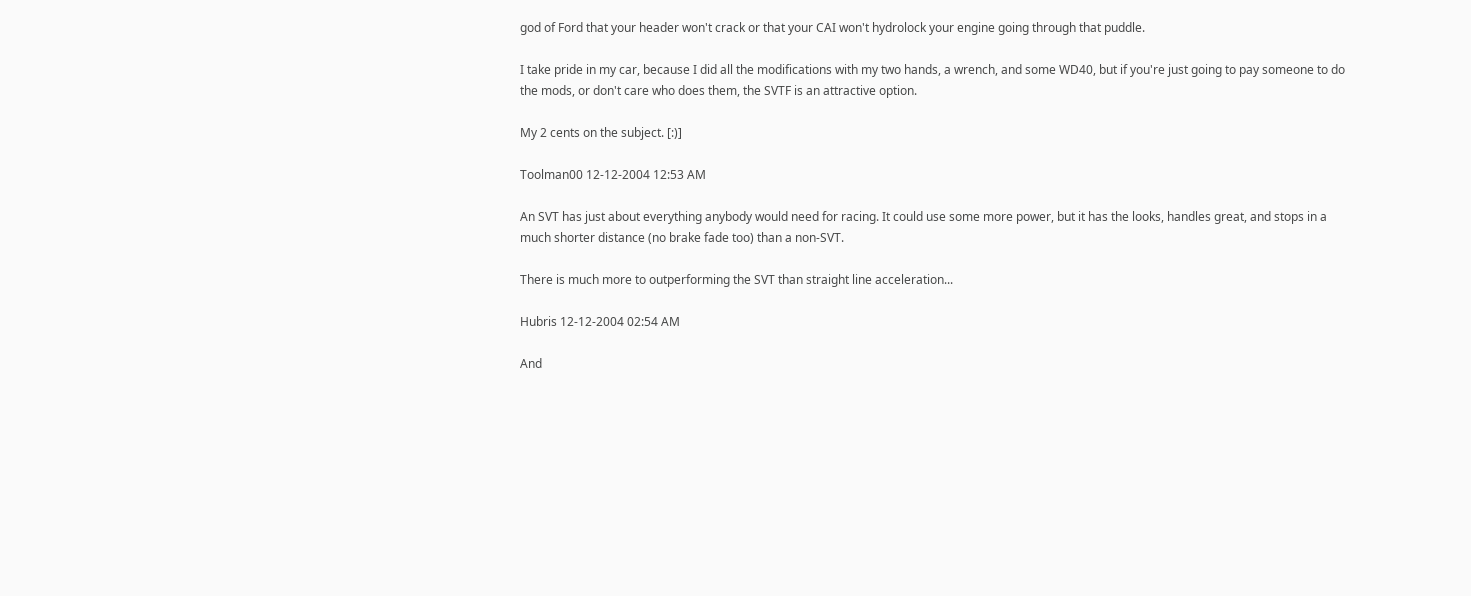god of Ford that your header won't crack or that your CAI won't hydrolock your engine going through that puddle.

I take pride in my car, because I did all the modifications with my two hands, a wrench, and some WD40, but if you're just going to pay someone to do the mods, or don't care who does them, the SVTF is an attractive option.

My 2 cents on the subject. [:)]

Toolman00 12-12-2004 12:53 AM

An SVT has just about everything anybody would need for racing. It could use some more power, but it has the looks, handles great, and stops in a much shorter distance (no brake fade too) than a non-SVT.

There is much more to outperforming the SVT than straight line acceleration...

Hubris 12-12-2004 02:54 AM

And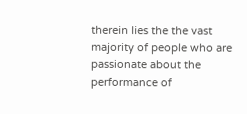therein lies the the vast majority of people who are passionate about the performance of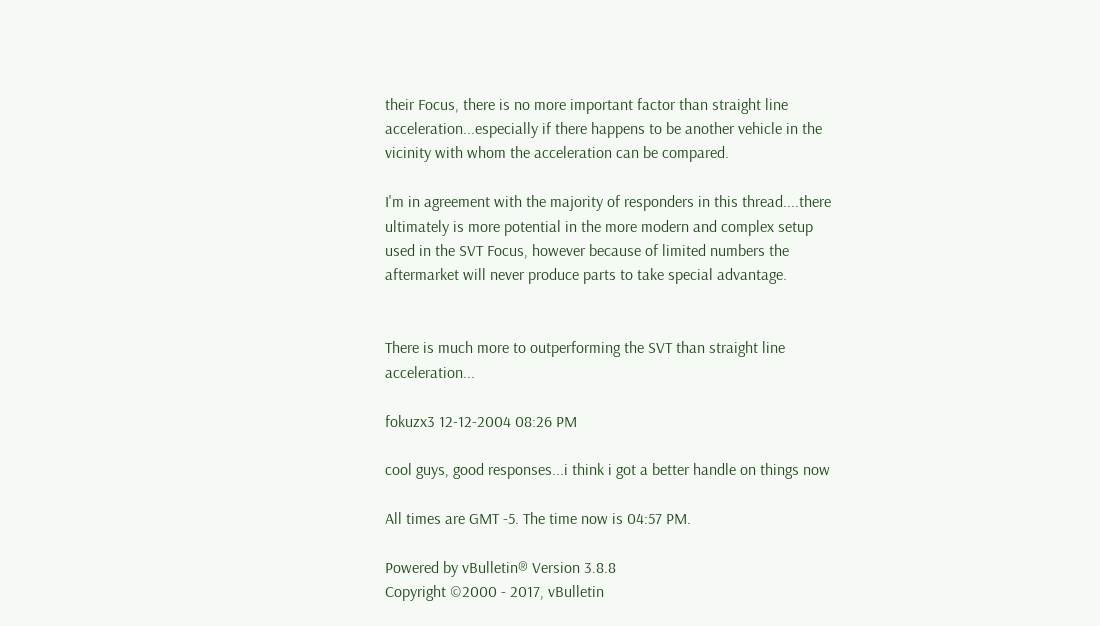their Focus, there is no more important factor than straight line acceleration...especially if there happens to be another vehicle in the vicinity with whom the acceleration can be compared.

I'm in agreement with the majority of responders in this thread....there ultimately is more potential in the more modern and complex setup used in the SVT Focus, however because of limited numbers the aftermarket will never produce parts to take special advantage.


There is much more to outperforming the SVT than straight line acceleration...

fokuzx3 12-12-2004 08:26 PM

cool guys, good responses...i think i got a better handle on things now

All times are GMT -5. The time now is 04:57 PM.

Powered by vBulletin® Version 3.8.8
Copyright ©2000 - 2017, vBulletin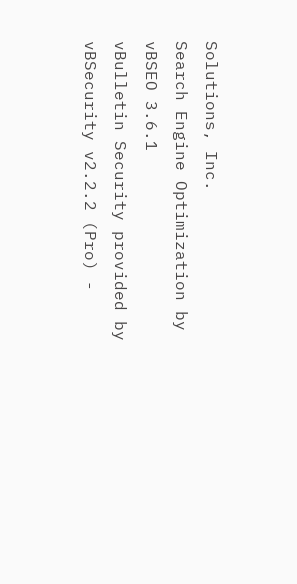Solutions, Inc.
Search Engine Optimization by vBSEO 3.6.1
vBulletin Security provided by vBSecurity v2.2.2 (Pro) -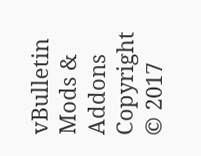vBulletin Mods & Addons Copyright © 2017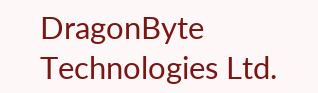DragonByte Technologies Ltd.